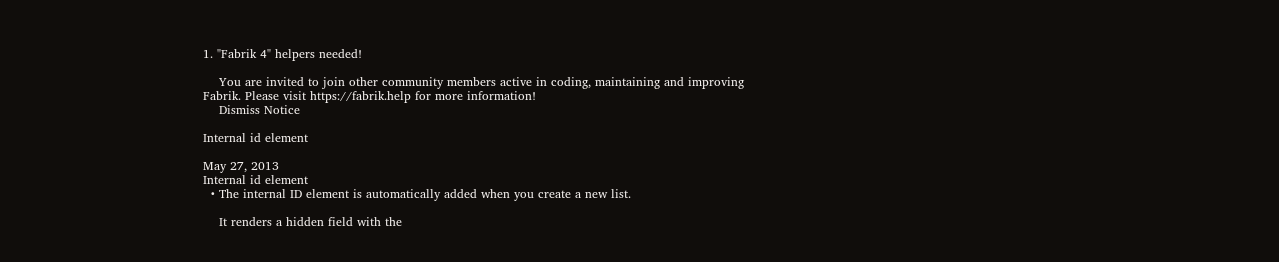1. "Fabrik 4" helpers needed!

    You are invited to join other community members active in coding, maintaining and improving Fabrik. Please visit https://fabrik.help for more information!
    Dismiss Notice

Internal id element

May 27, 2013
Internal id element
  • The internal ID element is automatically added when you create a new list.

    It renders a hidden field with the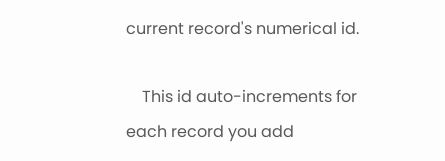current record's numerical id.

    This id auto-increments for each record you add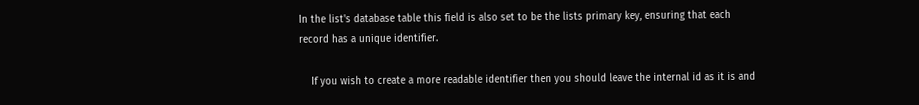In the list's database table this field is also set to be the lists primary key, ensuring that each record has a unique identifier.

    If you wish to create a more readable identifier then you should leave the internal id as it is and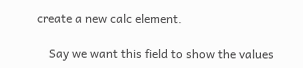create a new calc element.

    Say we want this field to show the values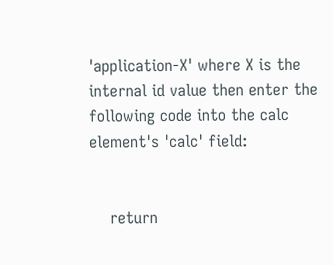'application-X' where X is the internal id value then enter the following code into the calc element's 'calc' field:


    return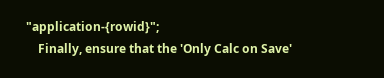"application-{rowid}";
    Finally, ensure that the 'Only Calc on Save'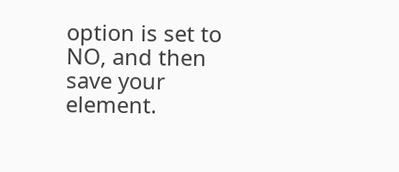option is set to NO, and then save your element.